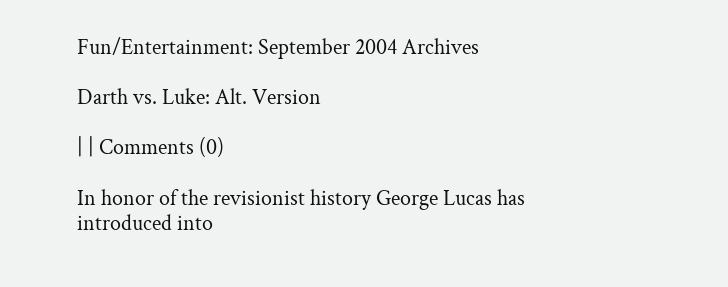Fun/Entertainment: September 2004 Archives

Darth vs. Luke: Alt. Version

| | Comments (0)

In honor of the revisionist history George Lucas has introduced into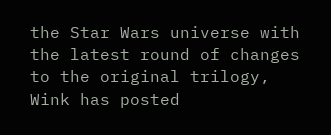the Star Wars universe with the latest round of changes to the original trilogy, Wink has posted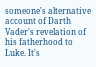someone's alternative account of Darth Vader's revelation of his fatherhood to Luke. It's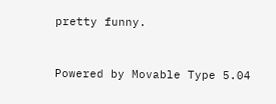pretty funny.



Powered by Movable Type 5.04